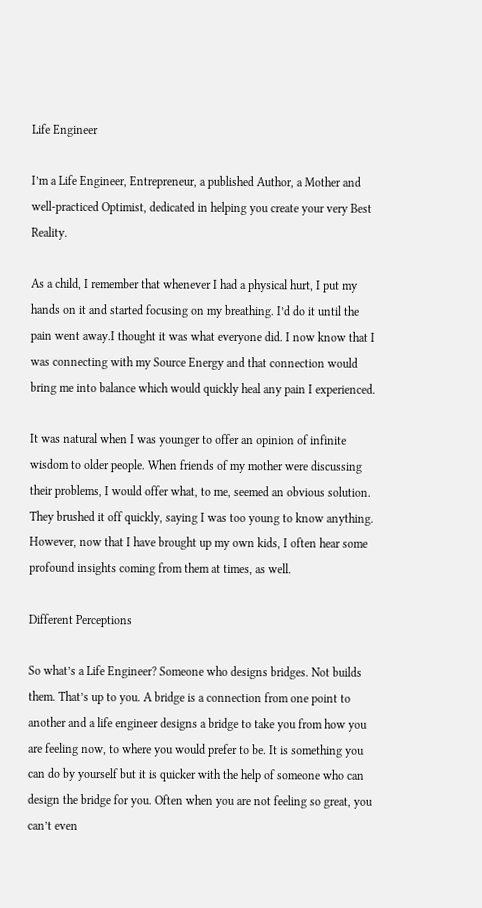Life Engineer

I’m a Life Engineer, Entrepreneur, a published Author, a Mother and well-practiced Optimist, dedicated in helping you create your very Best Reality.

As a child, I remember that whenever I had a physical hurt, I put my hands on it and started focusing on my breathing. I’d do it until the pain went away.I thought it was what everyone did. I now know that I was connecting with my Source Energy and that connection would bring me into balance which would quickly heal any pain I experienced.

It was natural when I was younger to offer an opinion of infinite wisdom to older people. When friends of my mother were discussing their problems, I would offer what, to me, seemed an obvious solution. They brushed it off quickly, saying I was too young to know anything. However, now that I have brought up my own kids, I often hear some profound insights coming from them at times, as well.

Different Perceptions

So what’s a Life Engineer? Someone who designs bridges. Not builds them. That’s up to you. A bridge is a connection from one point to another and a life engineer designs a bridge to take you from how you are feeling now, to where you would prefer to be. It is something you can do by yourself but it is quicker with the help of someone who can design the bridge for you. Often when you are not feeling so great, you can’t even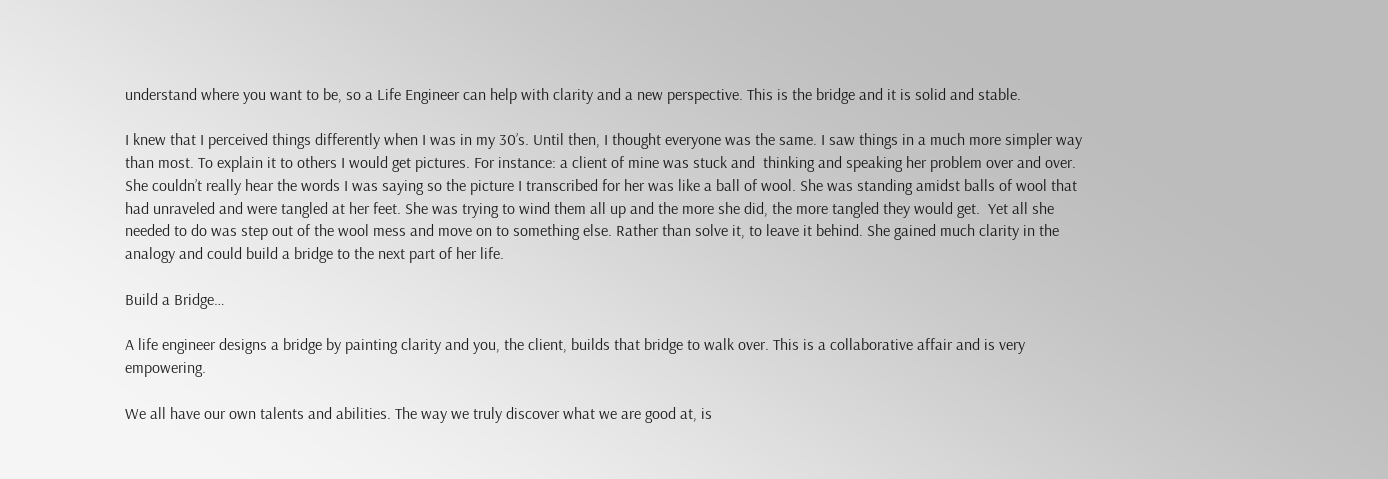understand where you want to be, so a Life Engineer can help with clarity and a new perspective. This is the bridge and it is solid and stable.

I knew that I perceived things differently when I was in my 30’s. Until then, I thought everyone was the same. I saw things in a much more simpler way than most. To explain it to others I would get pictures. For instance: a client of mine was stuck and  thinking and speaking her problem over and over. She couldn’t really hear the words I was saying so the picture I transcribed for her was like a ball of wool. She was standing amidst balls of wool that had unraveled and were tangled at her feet. She was trying to wind them all up and the more she did, the more tangled they would get.  Yet all she needed to do was step out of the wool mess and move on to something else. Rather than solve it, to leave it behind. She gained much clarity in the analogy and could build a bridge to the next part of her life.

Build a Bridge…

A life engineer designs a bridge by painting clarity and you, the client, builds that bridge to walk over. This is a collaborative affair and is very empowering.

We all have our own talents and abilities. The way we truly discover what we are good at, is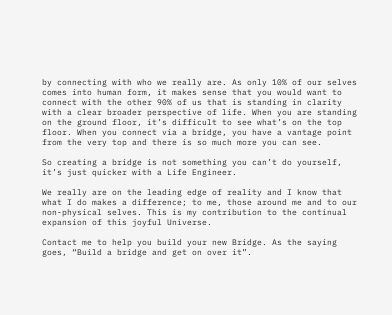by connecting with who we really are. As only 10% of our selves comes into human form, it makes sense that you would want to connect with the other 90% of us that is standing in clarity with a clear broader perspective of life. When you are standing on the ground floor, it’s difficult to see what’s on the top floor. When you connect via a bridge, you have a vantage point from the very top and there is so much more you can see.

So creating a bridge is not something you can’t do yourself, it’s just quicker with a Life Engineer.

We really are on the leading edge of reality and I know that what I do makes a difference; to me, those around me and to our non-physical selves. This is my contribution to the continual expansion of this joyful Universe.

Contact me to help you build your new Bridge. As the saying goes, “Build a bridge and get on over it”.